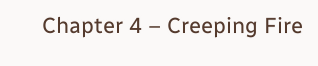Chapter 4 – Creeping Fire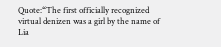Quote:“The first officially recognized virtual denizen was a girl by the name of Lia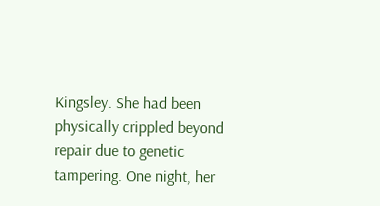Kingsley. She had been physically crippled beyond repair due to genetic tampering. One night, her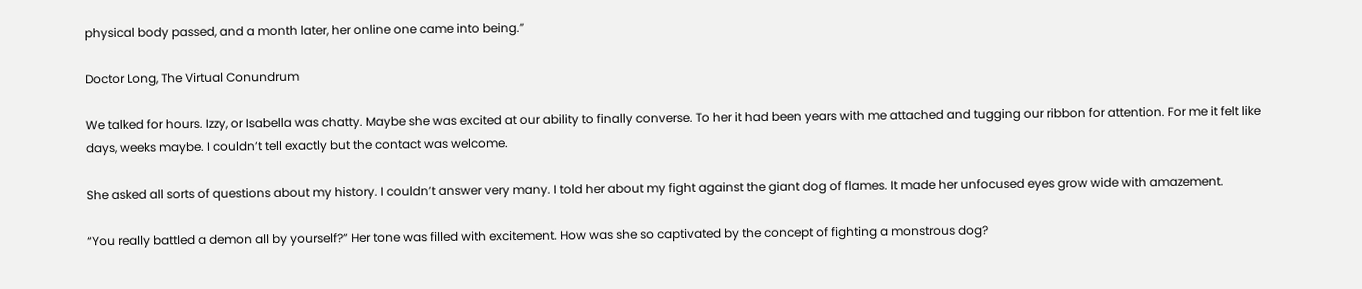physical body passed, and a month later, her online one came into being.”

Doctor Long, The Virtual Conundrum

We talked for hours. Izzy, or Isabella was chatty. Maybe she was excited at our ability to finally converse. To her it had been years with me attached and tugging our ribbon for attention. For me it felt like days, weeks maybe. I couldn’t tell exactly but the contact was welcome.

She asked all sorts of questions about my history. I couldn’t answer very many. I told her about my fight against the giant dog of flames. It made her unfocused eyes grow wide with amazement.

“You really battled a demon all by yourself?” Her tone was filled with excitement. How was she so captivated by the concept of fighting a monstrous dog?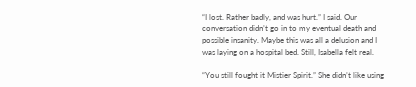“I lost. Rather badly, and was hurt.” I said. Our conversation didn’t go in to my eventual death and possible insanity. Maybe this was all a delusion and I was laying on a hospital bed. Still, Isabella felt real.

“You still fought it Mistier Spirit.” She didn’t like using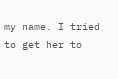my name. I tried to get her to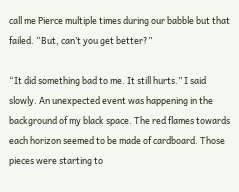call me Pierce multiple times during our babble but that failed. “But, can’t you get better?”

“It did something bad to me. It still hurts.” I said slowly. An unexpected event was happening in the background of my black space. The red flames towards each horizon seemed to be made of cardboard. Those pieces were starting to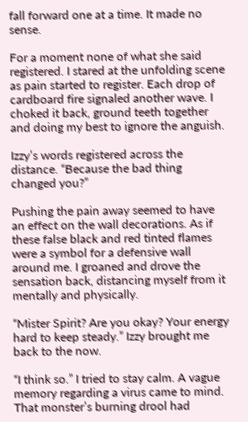fall forward one at a time. It made no sense.

For a moment none of what she said registered. I stared at the unfolding scene as pain started to register. Each drop of cardboard fire signaled another wave. I choked it back, ground teeth together and doing my best to ignore the anguish.

Izzy’s words registered across the distance. “Because the bad thing changed you?”

Pushing the pain away seemed to have an effect on the wall decorations. As if these false black and red tinted flames were a symbol for a defensive wall around me. I groaned and drove the sensation back, distancing myself from it mentally and physically.

“Mister Spirit? Are you okay? Your energy hard to keep steady.” Izzy brought me back to the now.

“I think so.” I tried to stay calm. A vague memory regarding a virus came to mind. That monster’s burning drool had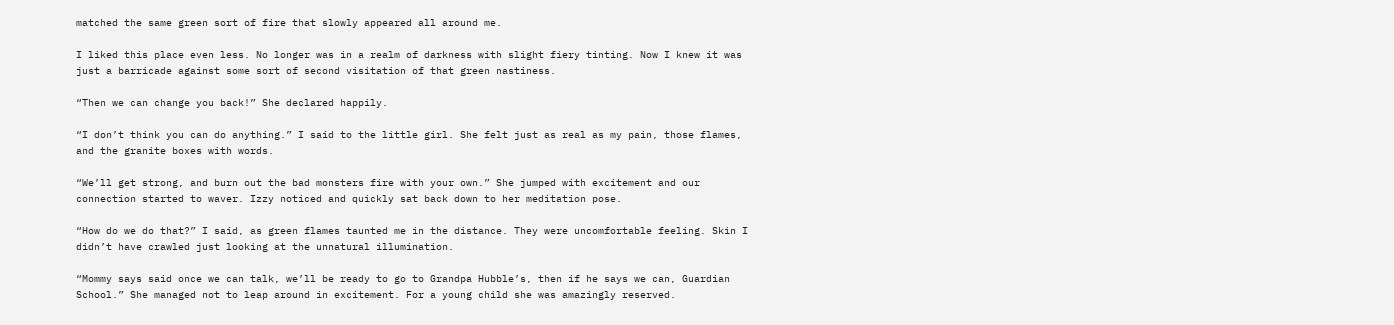matched the same green sort of fire that slowly appeared all around me.

I liked this place even less. No longer was in a realm of darkness with slight fiery tinting. Now I knew it was just a barricade against some sort of second visitation of that green nastiness.

“Then we can change you back!” She declared happily.

“I don’t think you can do anything.” I said to the little girl. She felt just as real as my pain, those flames, and the granite boxes with words.

“We’ll get strong, and burn out the bad monsters fire with your own.” She jumped with excitement and our connection started to waver. Izzy noticed and quickly sat back down to her meditation pose.

“How do we do that?” I said, as green flames taunted me in the distance. They were uncomfortable feeling. Skin I didn’t have crawled just looking at the unnatural illumination.

“Mommy says said once we can talk, we’ll be ready to go to Grandpa Hubble’s, then if he says we can, Guardian School.” She managed not to leap around in excitement. For a young child she was amazingly reserved.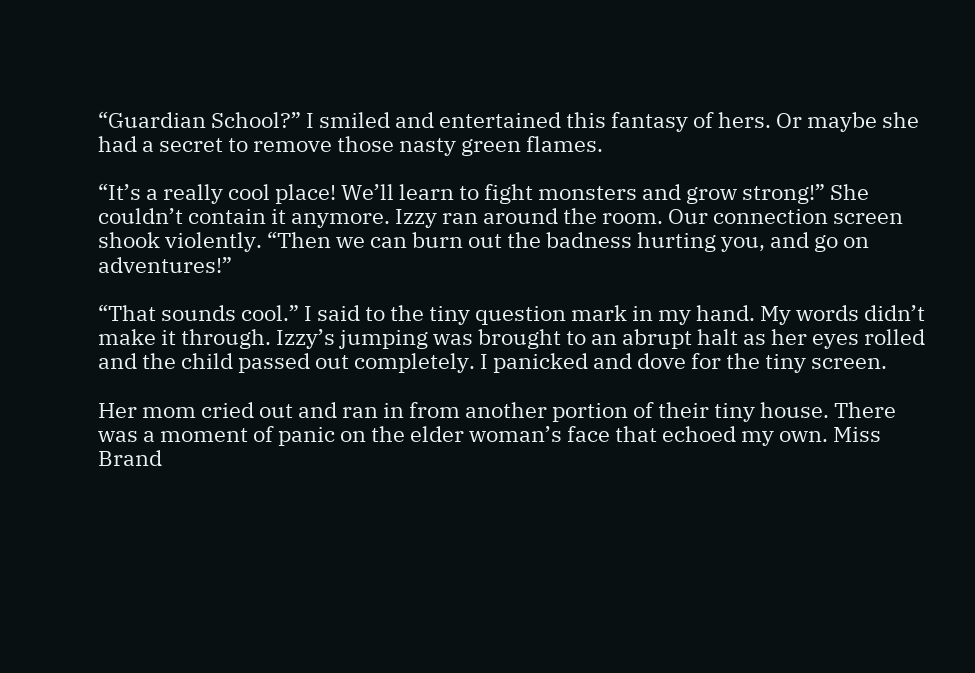“Guardian School?” I smiled and entertained this fantasy of hers. Or maybe she had a secret to remove those nasty green flames.

“It’s a really cool place! We’ll learn to fight monsters and grow strong!” She couldn’t contain it anymore. Izzy ran around the room. Our connection screen shook violently. “Then we can burn out the badness hurting you, and go on adventures!”

“That sounds cool.” I said to the tiny question mark in my hand. My words didn’t make it through. Izzy’s jumping was brought to an abrupt halt as her eyes rolled and the child passed out completely. I panicked and dove for the tiny screen.

Her mom cried out and ran in from another portion of their tiny house. There was a moment of panic on the elder woman’s face that echoed my own. Miss Brand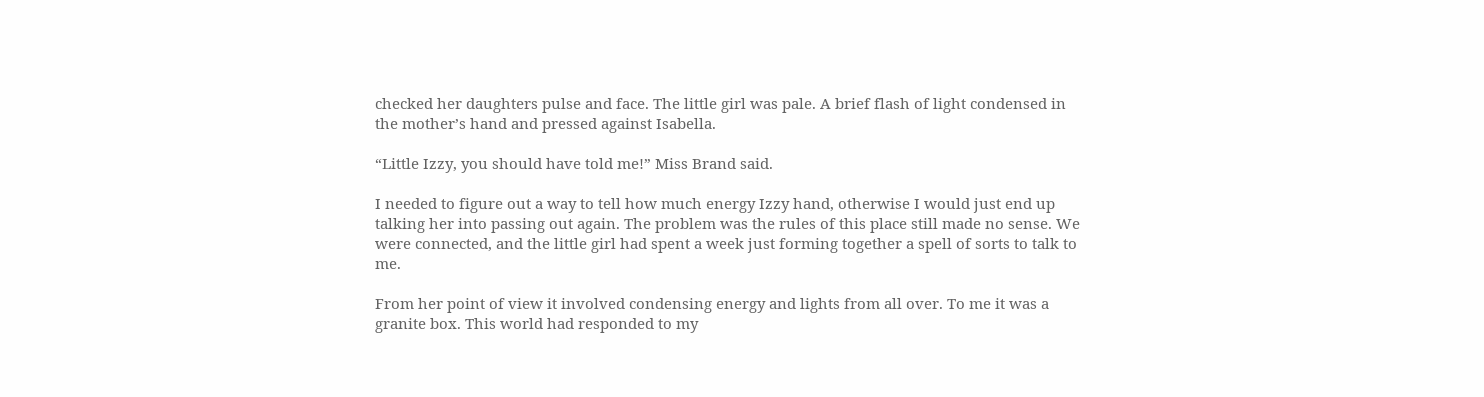checked her daughters pulse and face. The little girl was pale. A brief flash of light condensed in the mother’s hand and pressed against Isabella.

“Little Izzy, you should have told me!” Miss Brand said.

I needed to figure out a way to tell how much energy Izzy hand, otherwise I would just end up talking her into passing out again. The problem was the rules of this place still made no sense. We were connected, and the little girl had spent a week just forming together a spell of sorts to talk to me.

From her point of view it involved condensing energy and lights from all over. To me it was a granite box. This world had responded to my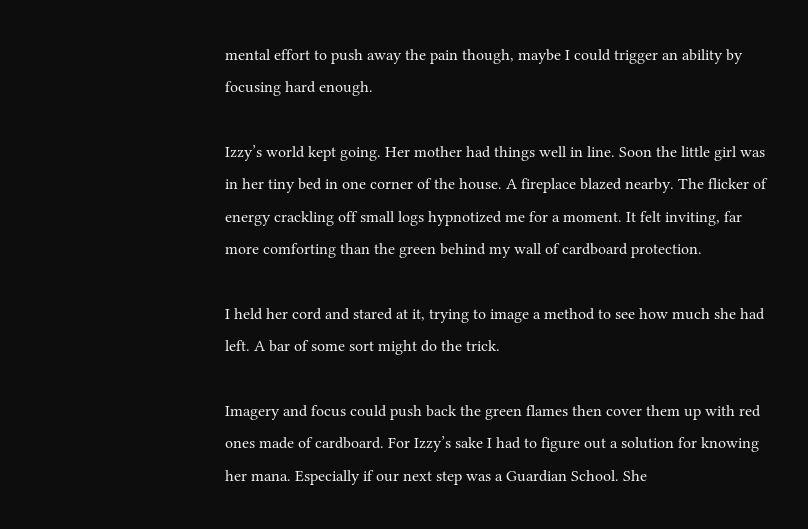mental effort to push away the pain though, maybe I could trigger an ability by focusing hard enough.

Izzy’s world kept going. Her mother had things well in line. Soon the little girl was in her tiny bed in one corner of the house. A fireplace blazed nearby. The flicker of energy crackling off small logs hypnotized me for a moment. It felt inviting, far more comforting than the green behind my wall of cardboard protection.

I held her cord and stared at it, trying to image a method to see how much she had left. A bar of some sort might do the trick.

Imagery and focus could push back the green flames then cover them up with red ones made of cardboard. For Izzy’s sake I had to figure out a solution for knowing her mana. Especially if our next step was a Guardian School. She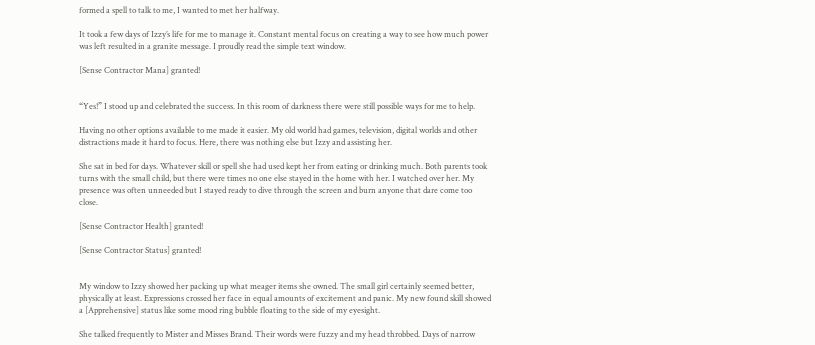formed a spell to talk to me, I wanted to met her halfway.

It took a few days of Izzy’s life for me to manage it. Constant mental focus on creating a way to see how much power was left resulted in a granite message. I proudly read the simple text window.

[Sense Contractor Mana] granted!


“Yes!” I stood up and celebrated the success. In this room of darkness there were still possible ways for me to help.

Having no other options available to me made it easier. My old world had games, television, digital worlds and other distractions made it hard to focus. Here, there was nothing else but Izzy and assisting her.

She sat in bed for days. Whatever skill or spell she had used kept her from eating or drinking much. Both parents took turns with the small child, but there were times no one else stayed in the home with her. I watched over her. My presence was often unneeded but I stayed ready to dive through the screen and burn anyone that dare come too close.

[Sense Contractor Health] granted!

[Sense Contractor Status] granted!


My window to Izzy showed her packing up what meager items she owned. The small girl certainly seemed better, physically at least. Expressions crossed her face in equal amounts of excitement and panic. My new found skill showed a [Apprehensive] status like some mood ring bubble floating to the side of my eyesight.

She talked frequently to Mister and Misses Brand. Their words were fuzzy and my head throbbed. Days of narrow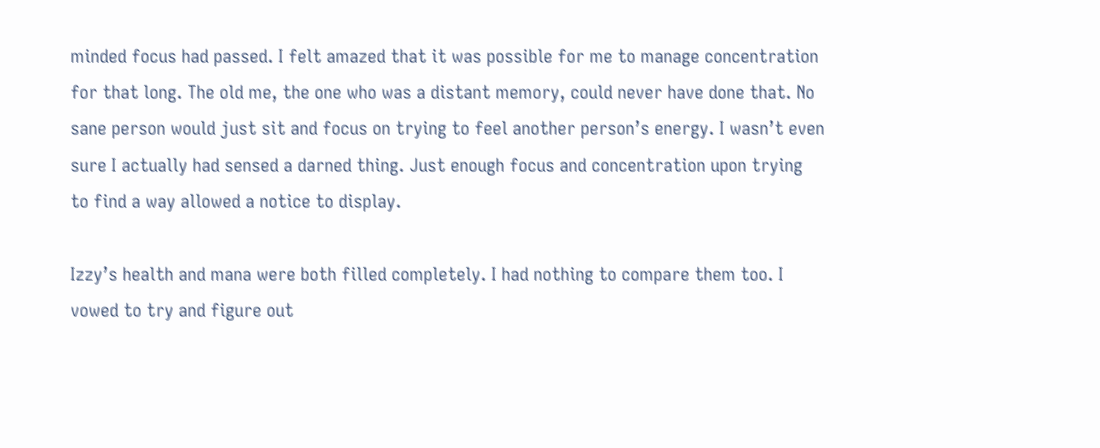minded focus had passed. I felt amazed that it was possible for me to manage concentration for that long. The old me, the one who was a distant memory, could never have done that. No sane person would just sit and focus on trying to feel another person’s energy. I wasn’t even sure I actually had sensed a darned thing. Just enough focus and concentration upon trying to find a way allowed a notice to display.

Izzy’s health and mana were both filled completely. I had nothing to compare them too. I vowed to try and figure out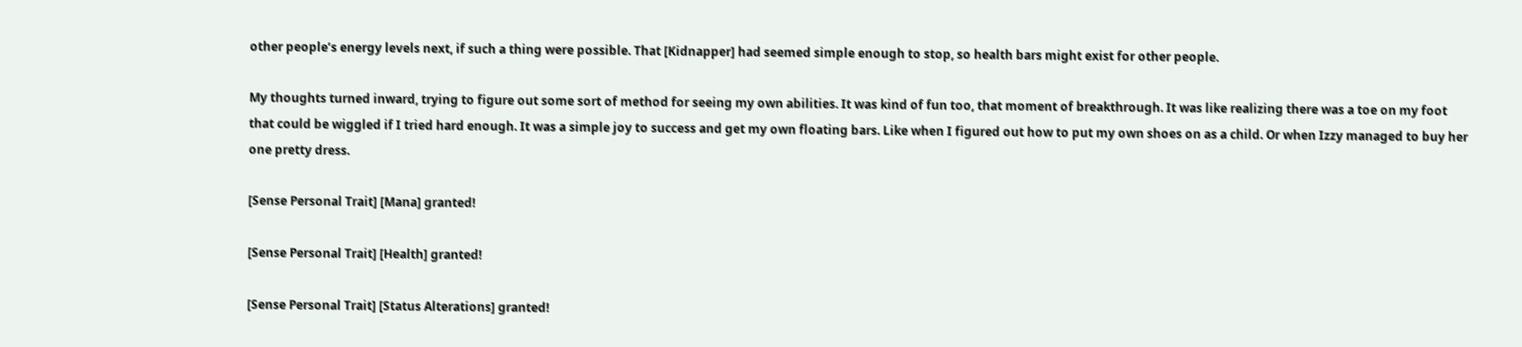other people’s energy levels next, if such a thing were possible. That [Kidnapper] had seemed simple enough to stop, so health bars might exist for other people.

My thoughts turned inward, trying to figure out some sort of method for seeing my own abilities. It was kind of fun too, that moment of breakthrough. It was like realizing there was a toe on my foot that could be wiggled if I tried hard enough. It was a simple joy to success and get my own floating bars. Like when I figured out how to put my own shoes on as a child. Or when Izzy managed to buy her one pretty dress.

[Sense Personal Trait] [Mana] granted!

[Sense Personal Trait] [Health] granted!

[Sense Personal Trait] [Status Alterations] granted!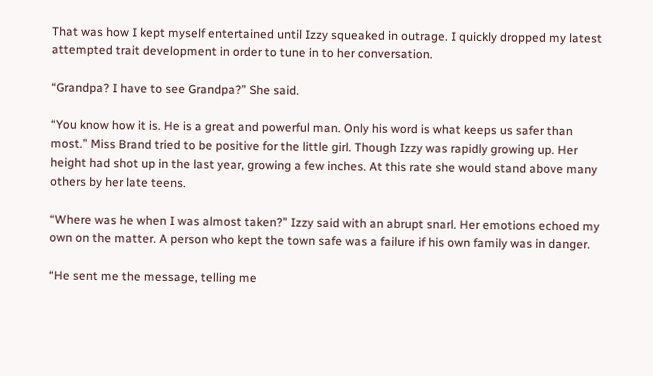That was how I kept myself entertained until Izzy squeaked in outrage. I quickly dropped my latest attempted trait development in order to tune in to her conversation.

“Grandpa? I have to see Grandpa?” She said.

“You know how it is. He is a great and powerful man. Only his word is what keeps us safer than most.” Miss Brand tried to be positive for the little girl. Though Izzy was rapidly growing up. Her height had shot up in the last year, growing a few inches. At this rate she would stand above many others by her late teens.

“Where was he when I was almost taken?” Izzy said with an abrupt snarl. Her emotions echoed my own on the matter. A person who kept the town safe was a failure if his own family was in danger.

“He sent me the message, telling me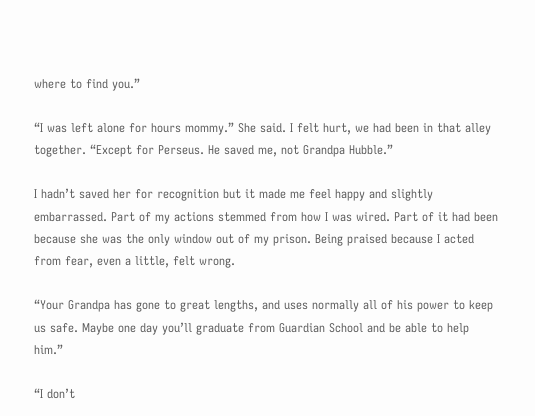where to find you.”

“I was left alone for hours mommy.” She said. I felt hurt, we had been in that alley together. “Except for Perseus. He saved me, not Grandpa Hubble.”

I hadn’t saved her for recognition but it made me feel happy and slightly embarrassed. Part of my actions stemmed from how I was wired. Part of it had been because she was the only window out of my prison. Being praised because I acted from fear, even a little, felt wrong.

“Your Grandpa has gone to great lengths, and uses normally all of his power to keep us safe. Maybe one day you’ll graduate from Guardian School and be able to help him.”

“I don’t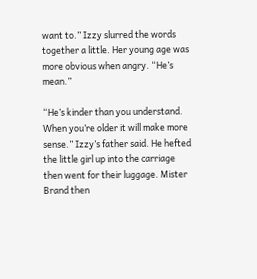want to.” Izzy slurred the words together a little. Her young age was more obvious when angry. “He’s mean.”

“He’s kinder than you understand. When you’re older it will make more sense.” Izzy’s father said. He hefted the little girl up into the carriage then went for their luggage. Mister Brand then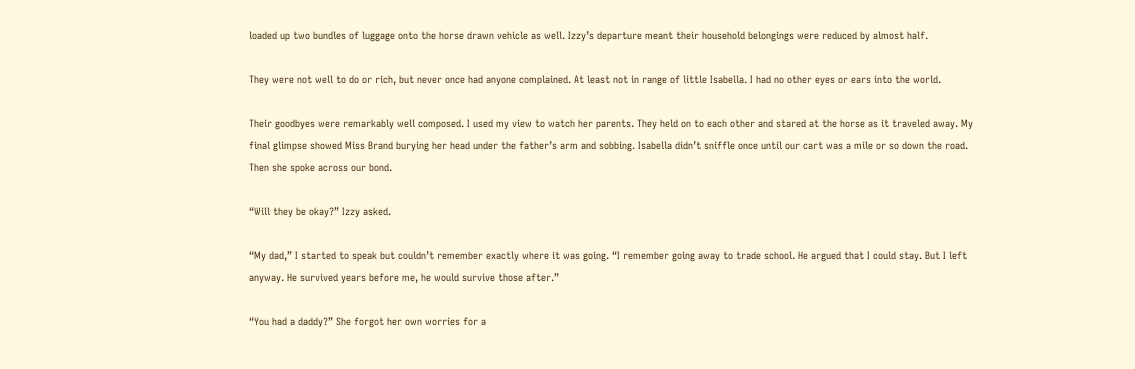loaded up two bundles of luggage onto the horse drawn vehicle as well. Izzy’s departure meant their household belongings were reduced by almost half.

They were not well to do or rich, but never once had anyone complained. At least not in range of little Isabella. I had no other eyes or ears into the world.

Their goodbyes were remarkably well composed. I used my view to watch her parents. They held on to each other and stared at the horse as it traveled away. My final glimpse showed Miss Brand burying her head under the father’s arm and sobbing. Isabella didn’t sniffle once until our cart was a mile or so down the road. Then she spoke across our bond.

“Will they be okay?” Izzy asked.

“My dad,” I started to speak but couldn’t remember exactly where it was going. “I remember going away to trade school. He argued that I could stay. But I left anyway. He survived years before me, he would survive those after.”

“You had a daddy?” She forgot her own worries for a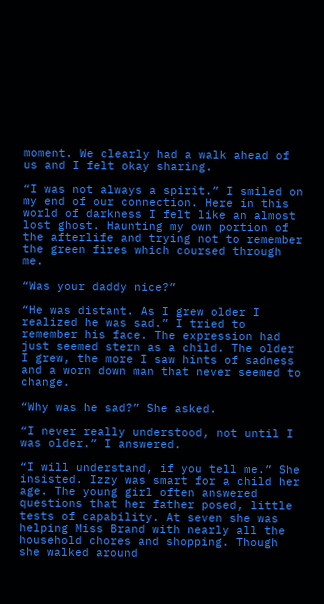moment. We clearly had a walk ahead of us and I felt okay sharing.

“I was not always a spirit.” I smiled on my end of our connection. Here in this world of darkness I felt like an almost lost ghost. Haunting my own portion of the afterlife and trying not to remember the green fires which coursed through me.

“Was your daddy nice?”

“He was distant. As I grew older I realized he was sad.” I tried to remember his face. The expression had just seemed stern as a child. The older I grew, the more I saw hints of sadness and a worn down man that never seemed to change.

“Why was he sad?” She asked.

“I never really understood, not until I was older.” I answered.

“I will understand, if you tell me.” She insisted. Izzy was smart for a child her age. The young girl often answered questions that her father posed, little tests of capability. At seven she was helping Miss Brand with nearly all the household chores and shopping. Though she walked around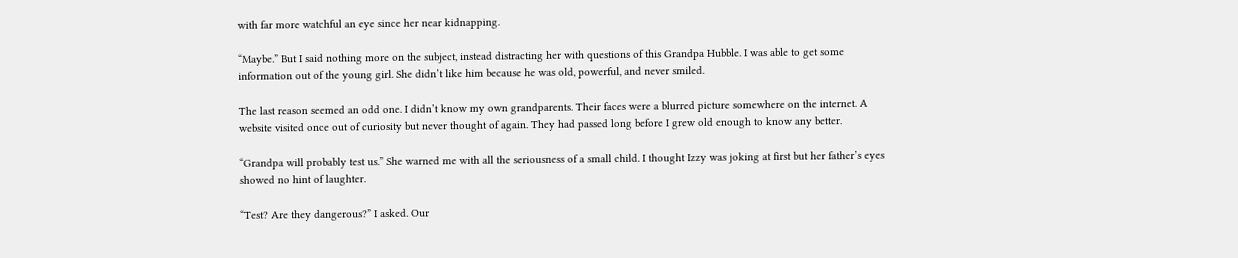with far more watchful an eye since her near kidnapping.

“Maybe.” But I said nothing more on the subject, instead distracting her with questions of this Grandpa Hubble. I was able to get some information out of the young girl. She didn’t like him because he was old, powerful, and never smiled.

The last reason seemed an odd one. I didn’t know my own grandparents. Their faces were a blurred picture somewhere on the internet. A website visited once out of curiosity but never thought of again. They had passed long before I grew old enough to know any better.

“Grandpa will probably test us.” She warned me with all the seriousness of a small child. I thought Izzy was joking at first but her father’s eyes showed no hint of laughter.

“Test? Are they dangerous?” I asked. Our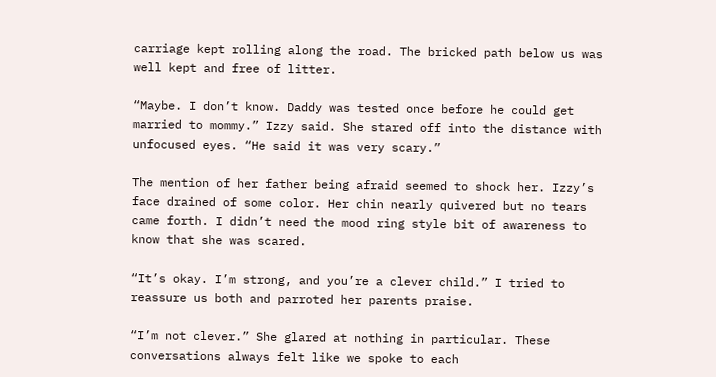carriage kept rolling along the road. The bricked path below us was well kept and free of litter.

“Maybe. I don’t know. Daddy was tested once before he could get married to mommy.” Izzy said. She stared off into the distance with unfocused eyes. “He said it was very scary.”

The mention of her father being afraid seemed to shock her. Izzy’s face drained of some color. Her chin nearly quivered but no tears came forth. I didn’t need the mood ring style bit of awareness to know that she was scared.

“It’s okay. I’m strong, and you’re a clever child.” I tried to reassure us both and parroted her parents praise.

“I’m not clever.” She glared at nothing in particular. These conversations always felt like we spoke to each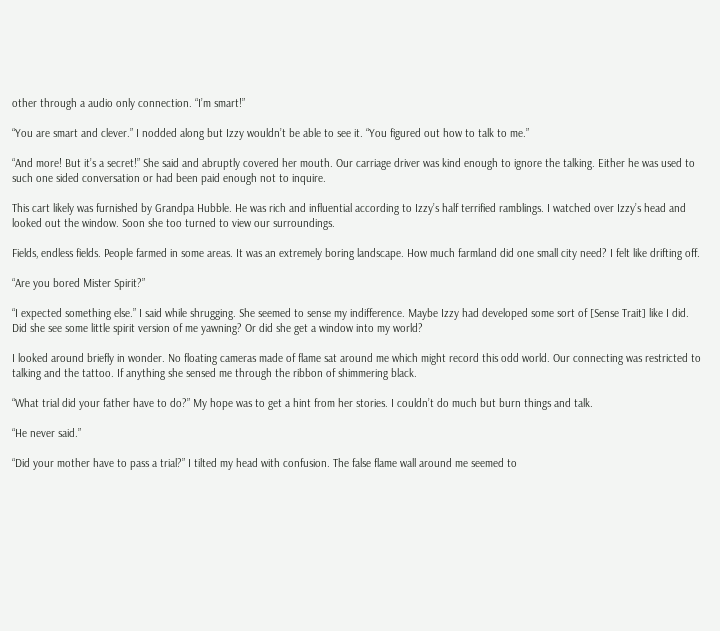other through a audio only connection. “I’m smart!”

“You are smart and clever.” I nodded along but Izzy wouldn’t be able to see it. “You figured out how to talk to me.”

“And more! But it’s a secret!” She said and abruptly covered her mouth. Our carriage driver was kind enough to ignore the talking. Either he was used to such one sided conversation or had been paid enough not to inquire.

This cart likely was furnished by Grandpa Hubble. He was rich and influential according to Izzy’s half terrified ramblings. I watched over Izzy’s head and looked out the window. Soon she too turned to view our surroundings.

Fields, endless fields. People farmed in some areas. It was an extremely boring landscape. How much farmland did one small city need? I felt like drifting off.

“Are you bored Mister Spirit?”

“I expected something else.” I said while shrugging. She seemed to sense my indifference. Maybe Izzy had developed some sort of [Sense Trait] like I did. Did she see some little spirit version of me yawning? Or did she get a window into my world?

I looked around briefly in wonder. No floating cameras made of flame sat around me which might record this odd world. Our connecting was restricted to talking and the tattoo. If anything she sensed me through the ribbon of shimmering black.

“What trial did your father have to do?” My hope was to get a hint from her stories. I couldn’t do much but burn things and talk.

“He never said.”

“Did your mother have to pass a trial?” I tilted my head with confusion. The false flame wall around me seemed to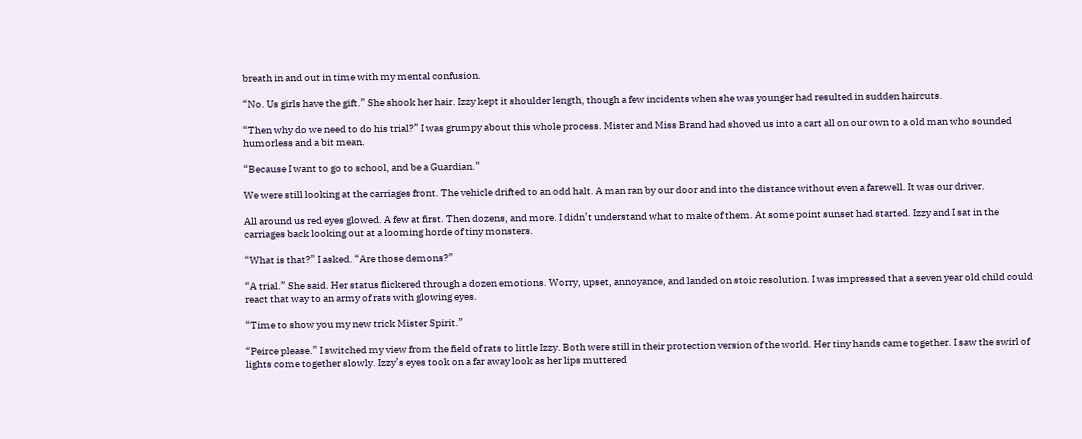breath in and out in time with my mental confusion.

“No. Us girls have the gift.” She shook her hair. Izzy kept it shoulder length, though a few incidents when she was younger had resulted in sudden haircuts.

“Then why do we need to do his trial?” I was grumpy about this whole process. Mister and Miss Brand had shoved us into a cart all on our own to a old man who sounded humorless and a bit mean.

“Because I want to go to school, and be a Guardian.”

We were still looking at the carriages front. The vehicle drifted to an odd halt. A man ran by our door and into the distance without even a farewell. It was our driver.

All around us red eyes glowed. A few at first. Then dozens, and more. I didn’t understand what to make of them. At some point sunset had started. Izzy and I sat in the carriages back looking out at a looming horde of tiny monsters.

“What is that?” I asked. “Are those demons?”

“A trial.” She said. Her status flickered through a dozen emotions. Worry, upset, annoyance, and landed on stoic resolution. I was impressed that a seven year old child could react that way to an army of rats with glowing eyes.

“Time to show you my new trick Mister Spirit.”

“Peirce please.” I switched my view from the field of rats to little Izzy. Both were still in their protection version of the world. Her tiny hands came together. I saw the swirl of lights come together slowly. Izzy’s eyes took on a far away look as her lips muttered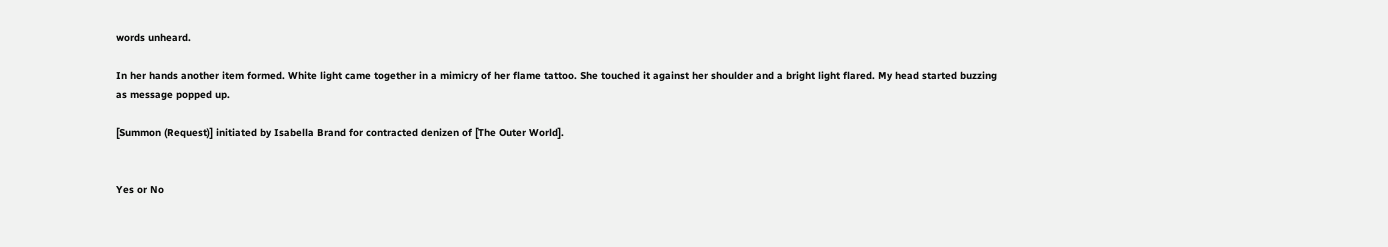words unheard.

In her hands another item formed. White light came together in a mimicry of her flame tattoo. She touched it against her shoulder and a bright light flared. My head started buzzing as message popped up.

[Summon (Request)] initiated by Isabella Brand for contracted denizen of [The Outer World].


Yes or No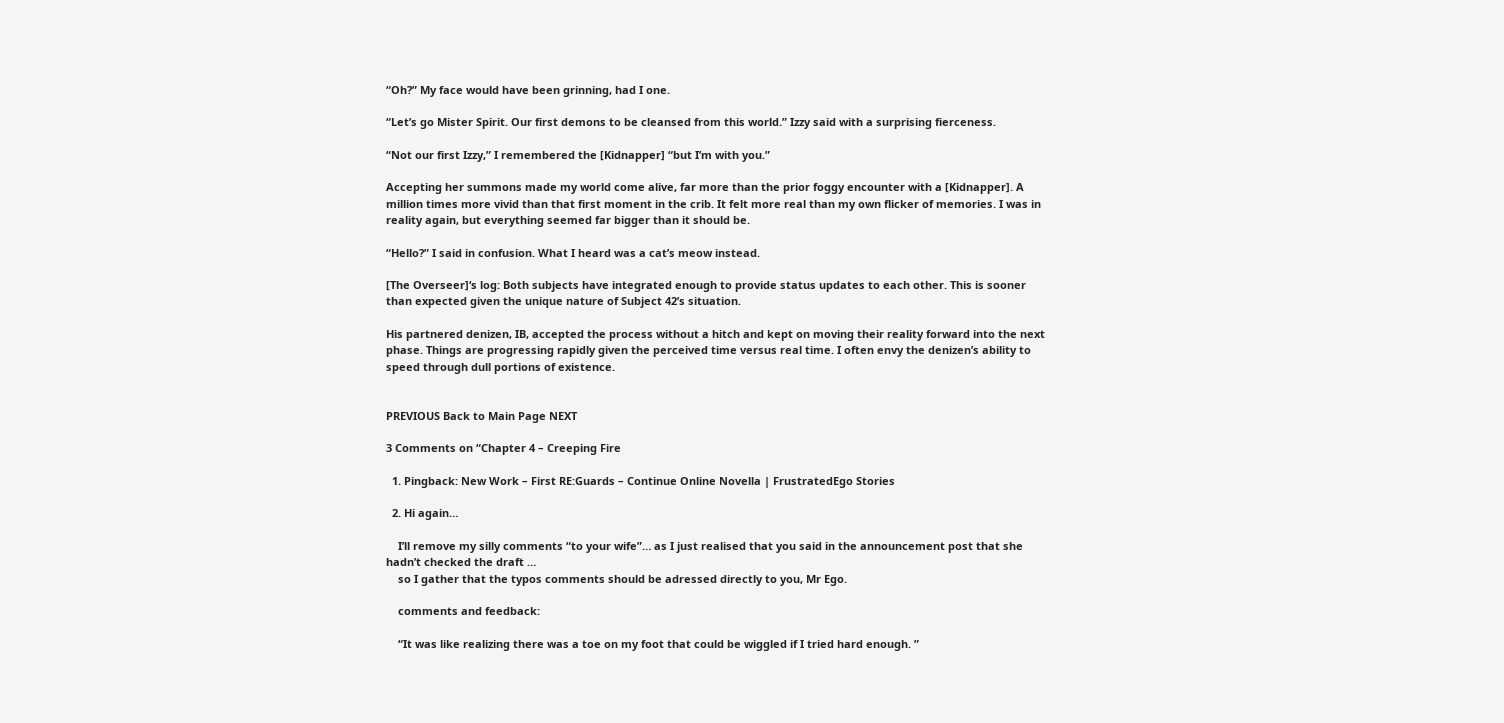“Oh?” My face would have been grinning, had I one.

“Let’s go Mister Spirit. Our first demons to be cleansed from this world.” Izzy said with a surprising fierceness.

“Not our first Izzy,” I remembered the [Kidnapper] “but I’m with you.”

Accepting her summons made my world come alive, far more than the prior foggy encounter with a [Kidnapper]. A million times more vivid than that first moment in the crib. It felt more real than my own flicker of memories. I was in reality again, but everything seemed far bigger than it should be.

“Hello?” I said in confusion. What I heard was a cat’s meow instead.

[The Overseer]‘s log: Both subjects have integrated enough to provide status updates to each other. This is sooner than expected given the unique nature of Subject 42’s situation.

His partnered denizen, IB, accepted the process without a hitch and kept on moving their reality forward into the next phase. Things are progressing rapidly given the perceived time versus real time. I often envy the denizen’s ability to speed through dull portions of existence.


PREVIOUS Back to Main Page NEXT

3 Comments on “Chapter 4 – Creeping Fire

  1. Pingback: New Work – First RE:Guards – Continue Online Novella | FrustratedEgo Stories

  2. Hi again…

    I’ll remove my silly comments “to your wife”… as I just realised that you said in the announcement post that she hadn’t checked the draft …
    so I gather that the typos comments should be adressed directly to you, Mr Ego.

    comments and feedback:

    “It was like realizing there was a toe on my foot that could be wiggled if I tried hard enough. ”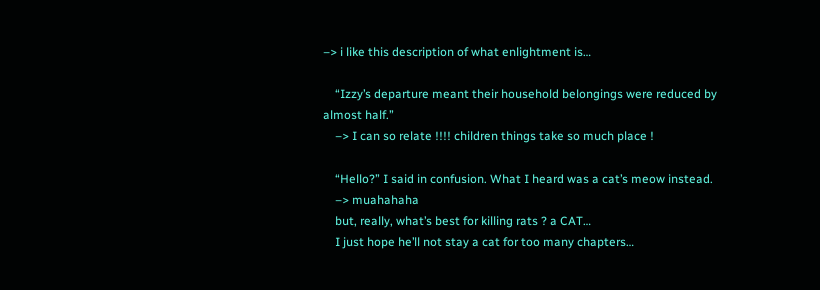–> i like this description of what enlightment is…

    “Izzy’s departure meant their household belongings were reduced by almost half.”
    –> I can so relate !!!! children things take so much place !

    “Hello?” I said in confusion. What I heard was a cat’s meow instead.
    –> muahahaha
    but, really, what’s best for killing rats ? a CAT…
    I just hope he’ll not stay a cat for too many chapters…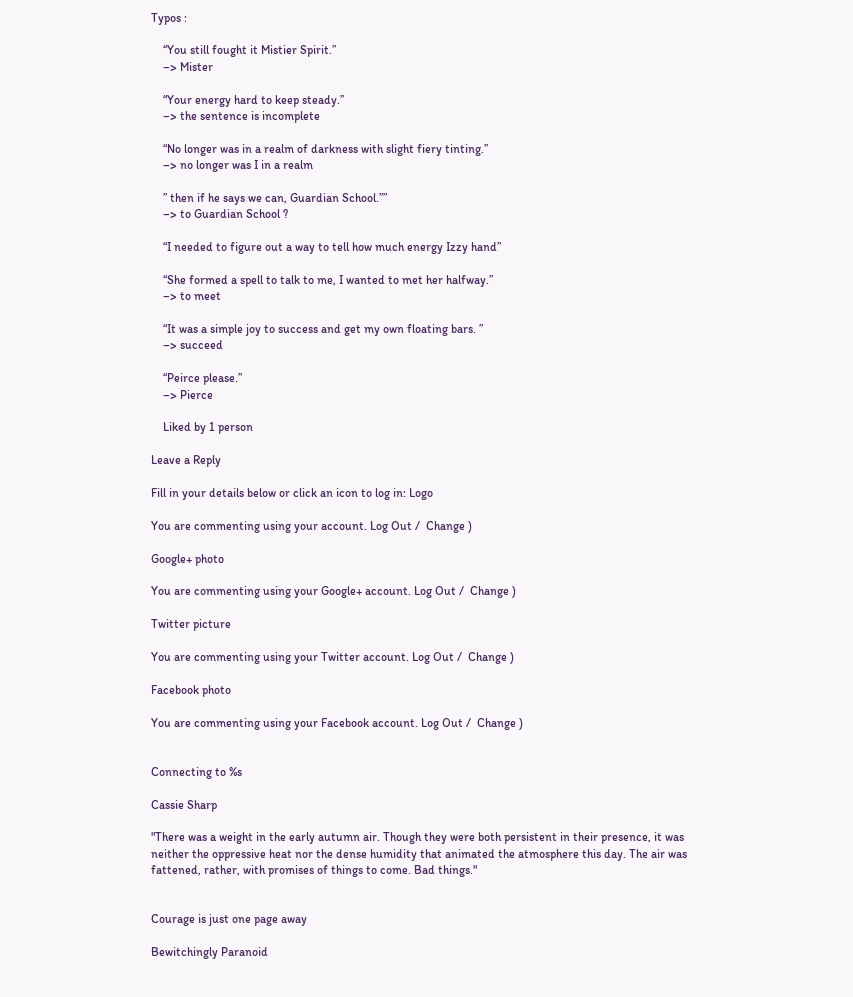Typos :

    “You still fought it Mistier Spirit.”
    –> Mister

    “Your energy hard to keep steady.”
    –> the sentence is incomplete

    “No longer was in a realm of darkness with slight fiery tinting.”
    –> no longer was I in a realm

    ” then if he says we can, Guardian School.””
    –> to Guardian School ?

    “I needed to figure out a way to tell how much energy Izzy hand”

    “She formed a spell to talk to me, I wanted to met her halfway.”
    –> to meet

    “It was a simple joy to success and get my own floating bars. ”
    –> succeed

    “Peirce please.”
    –> Pierce

    Liked by 1 person

Leave a Reply

Fill in your details below or click an icon to log in: Logo

You are commenting using your account. Log Out /  Change )

Google+ photo

You are commenting using your Google+ account. Log Out /  Change )

Twitter picture

You are commenting using your Twitter account. Log Out /  Change )

Facebook photo

You are commenting using your Facebook account. Log Out /  Change )


Connecting to %s

Cassie Sharp

"There was a weight in the early autumn air. Though they were both persistent in their presence, it was neither the oppressive heat nor the dense humidity that animated the atmosphere this day. The air was fattened, rather, with promises of things to come. Bad things."


Courage is just one page away

Bewitchingly Paranoid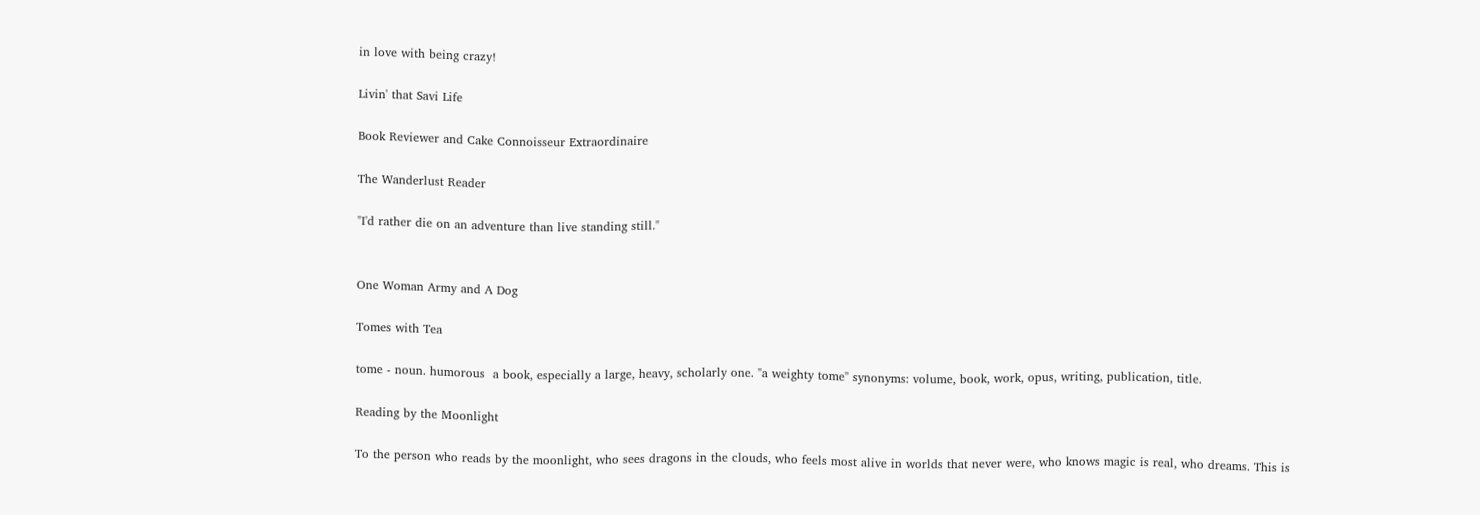in love with being crazy!

Livin' that Savi Life

Book Reviewer and Cake Connoisseur Extraordinaire

The Wanderlust Reader

"I'd rather die on an adventure than live standing still."


One Woman Army and A Dog

Tomes with Tea

tome - noun. humorous  a book, especially a large, heavy, scholarly one. "a weighty tome" synonyms: volume, book, work, opus, writing, publication, title.

Reading by the Moonlight

To the person who reads by the moonlight, who sees dragons in the clouds, who feels most alive in worlds that never were, who knows magic is real, who dreams. This is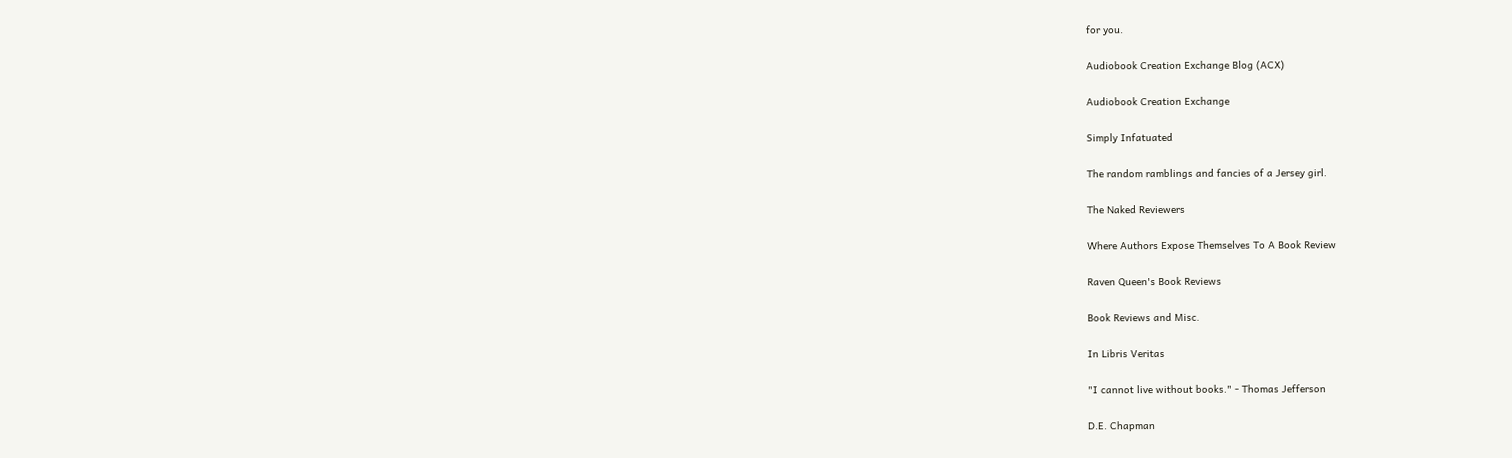for you.

Audiobook Creation Exchange Blog (ACX)

Audiobook Creation Exchange

Simply Infatuated

The random ramblings and fancies of a Jersey girl.

The Naked Reviewers

Where Authors Expose Themselves To A Book Review

Raven Queen's Book Reviews

Book Reviews and Misc.

In Libris Veritas

"I cannot live without books." - Thomas Jefferson

D.E. Chapman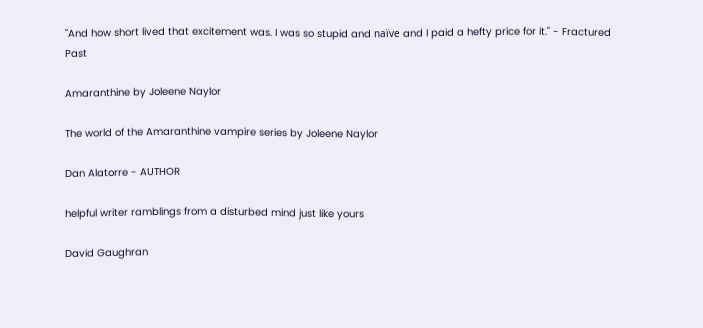"And how short lived that excitement was. I was so stupid and naïve and I paid a hefty price for it." - Fractured Past

Amaranthine by Joleene Naylor

The world of the Amaranthine vampire series by Joleene Naylor

Dan Alatorre - AUTHOR

helpful writer ramblings from a disturbed mind just like yours

David Gaughran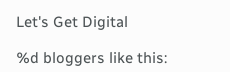Let's Get Digital

%d bloggers like this: